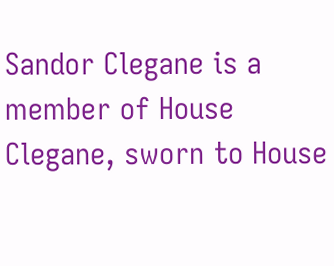Sandor Clegane is a member of House Clegane, sworn to House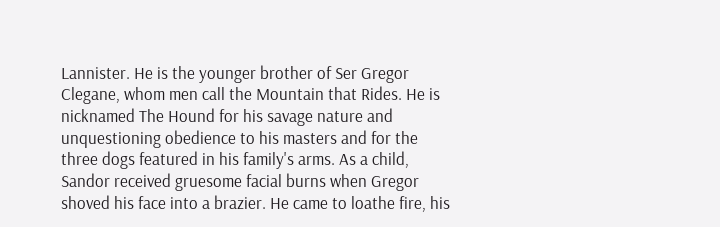Lannister. He is the younger brother of Ser Gregor Clegane, whom men call the Mountain that Rides. He is nicknamed The Hound for his savage nature and unquestioning obedience to his masters and for the three dogs featured in his family's arms. As a child, Sandor received gruesome facial burns when Gregor shoved his face into a brazier. He came to loathe fire, his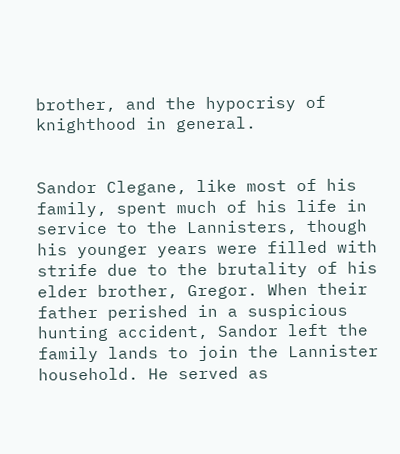brother, and the hypocrisy of knighthood in general.


Sandor Clegane, like most of his family, spent much of his life in service to the Lannisters, though his younger years were filled with strife due to the brutality of his elder brother, Gregor. When their father perished in a suspicious hunting accident, Sandor left the family lands to join the Lannister household. He served as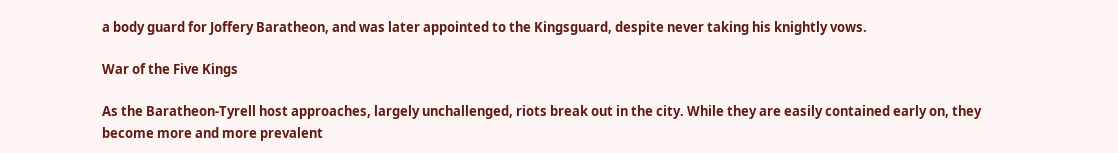a body guard for Joffery Baratheon, and was later appointed to the Kingsguard, despite never taking his knightly vows.

War of the Five Kings

As the Baratheon-Tyrell host approaches, largely unchallenged, riots break out in the city. While they are easily contained early on, they become more and more prevalent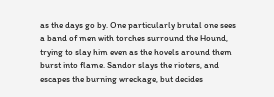as the days go by. One particularly brutal one sees a band of men with torches surround the Hound, trying to slay him even as the hovels around them burst into flame. Sandor slays the rioters, and escapes the burning wreckage, but decides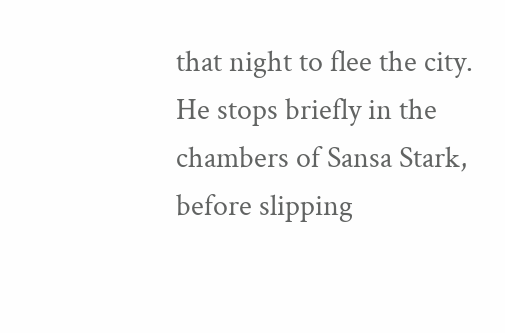that night to flee the city. He stops briefly in the chambers of Sansa Stark, before slipping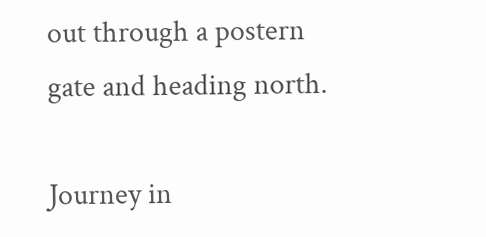out through a postern gate and heading north.

Journey in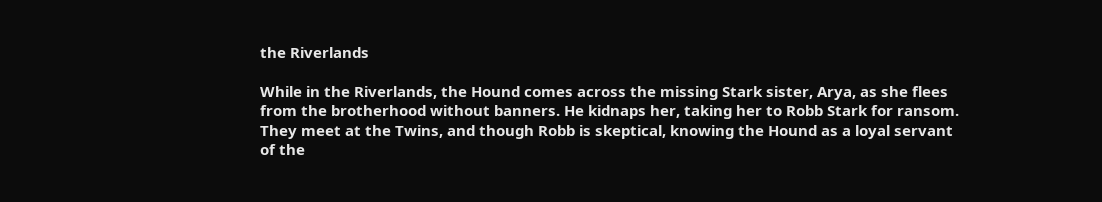the Riverlands

While in the Riverlands, the Hound comes across the missing Stark sister, Arya, as she flees from the brotherhood without banners. He kidnaps her, taking her to Robb Stark for ransom. They meet at the Twins, and though Robb is skeptical, knowing the Hound as a loyal servant of the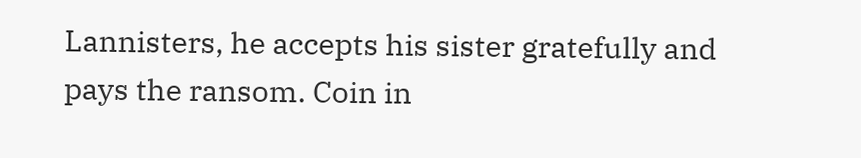Lannisters, he accepts his sister gratefully and pays the ransom. Coin in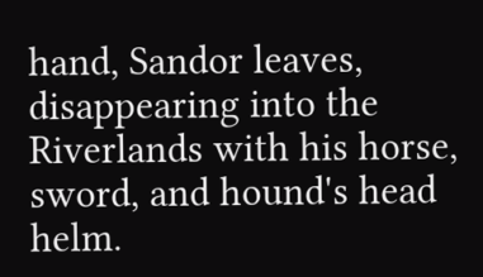hand, Sandor leaves, disappearing into the Riverlands with his horse, sword, and hound's head helm.